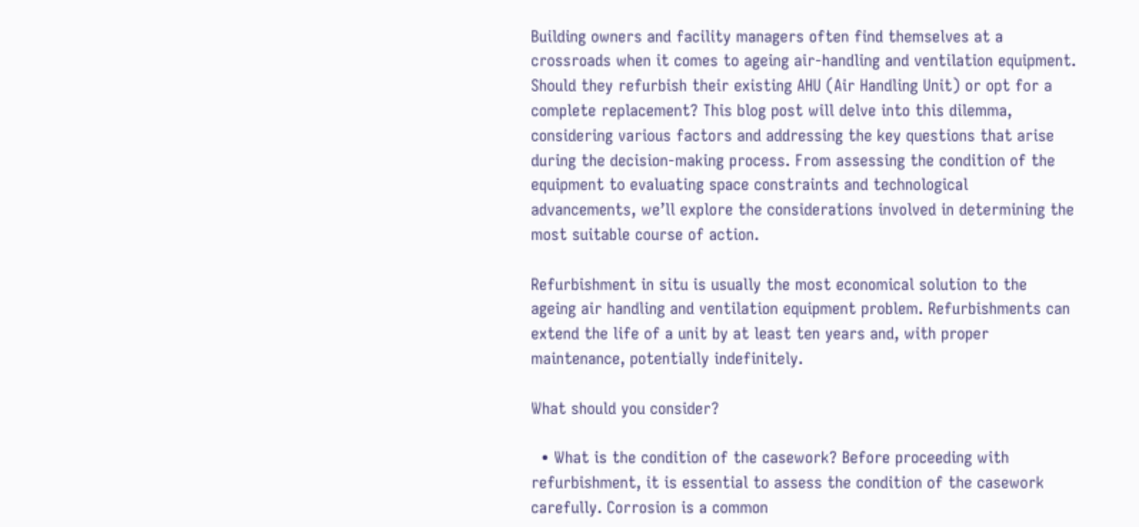Building owners and facility managers often find themselves at a crossroads when it comes to ageing air-handling and ventilation equipment. Should they refurbish their existing AHU (Air Handling Unit) or opt for a complete replacement? This blog post will delve into this dilemma, considering various factors and addressing the key questions that arise during the decision-making process. From assessing the condition of the equipment to evaluating space constraints and technological advancements, we’ll explore the considerations involved in determining the most suitable course of action.

Refurbishment in situ is usually the most economical solution to the ageing air handling and ventilation equipment problem. Refurbishments can extend the life of a unit by at least ten years and, with proper maintenance, potentially indefinitely.

What should you consider?

  • What is the condition of the casework? Before proceeding with refurbishment, it is essential to assess the condition of the casework carefully. Corrosion is a common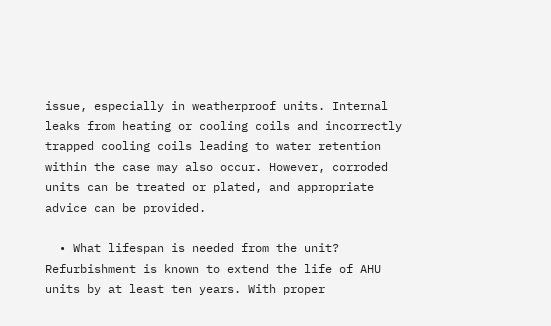issue, especially in weatherproof units. Internal leaks from heating or cooling coils and incorrectly trapped cooling coils leading to water retention within the case may also occur. However, corroded units can be treated or plated, and appropriate advice can be provided.

  • What lifespan is needed from the unit? Refurbishment is known to extend the life of AHU units by at least ten years. With proper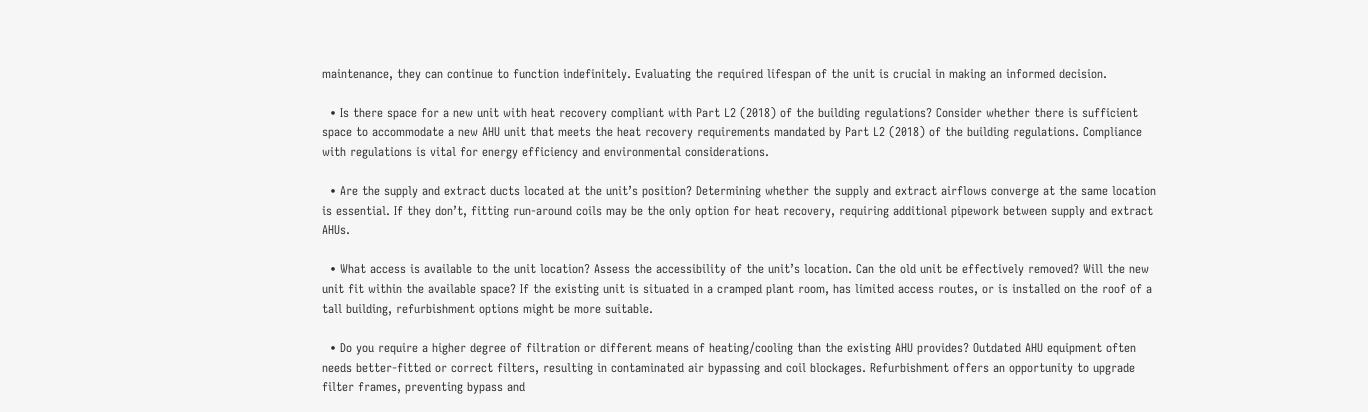maintenance, they can continue to function indefinitely. Evaluating the required lifespan of the unit is crucial in making an informed decision.

  • Is there space for a new unit with heat recovery compliant with Part L2 (2018) of the building regulations? Consider whether there is sufficient space to accommodate a new AHU unit that meets the heat recovery requirements mandated by Part L2 (2018) of the building regulations. Compliance with regulations is vital for energy efficiency and environmental considerations.

  • Are the supply and extract ducts located at the unit’s position? Determining whether the supply and extract airflows converge at the same location is essential. If they don’t, fitting run-around coils may be the only option for heat recovery, requiring additional pipework between supply and extract AHUs.

  • What access is available to the unit location? Assess the accessibility of the unit’s location. Can the old unit be effectively removed? Will the new unit fit within the available space? If the existing unit is situated in a cramped plant room, has limited access routes, or is installed on the roof of a tall building, refurbishment options might be more suitable.

  • Do you require a higher degree of filtration or different means of heating/cooling than the existing AHU provides? Outdated AHU equipment often needs better-fitted or correct filters, resulting in contaminated air bypassing and coil blockages. Refurbishment offers an opportunity to upgrade filter frames, preventing bypass and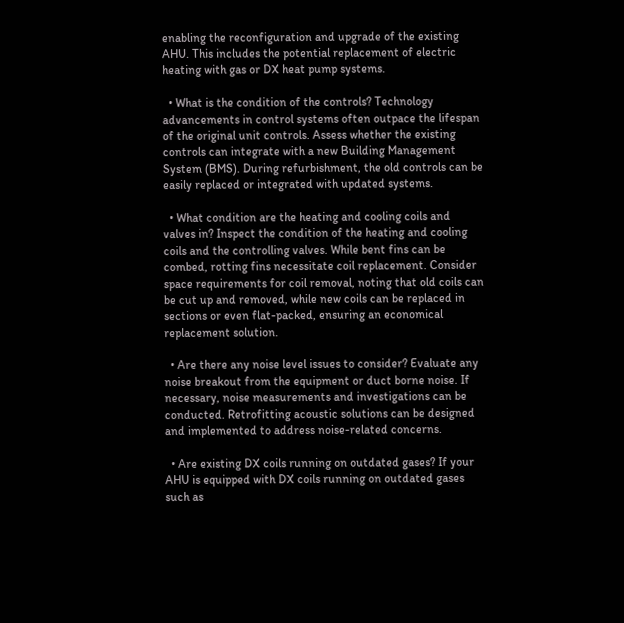enabling the reconfiguration and upgrade of the existing AHU. This includes the potential replacement of electric heating with gas or DX heat pump systems.

  • What is the condition of the controls? Technology advancements in control systems often outpace the lifespan of the original unit controls. Assess whether the existing controls can integrate with a new Building Management System (BMS). During refurbishment, the old controls can be easily replaced or integrated with updated systems.

  • What condition are the heating and cooling coils and valves in? Inspect the condition of the heating and cooling coils and the controlling valves. While bent fins can be combed, rotting fins necessitate coil replacement. Consider space requirements for coil removal, noting that old coils can be cut up and removed, while new coils can be replaced in sections or even flat-packed, ensuring an economical replacement solution.

  • Are there any noise level issues to consider? Evaluate any noise breakout from the equipment or duct borne noise. If necessary, noise measurements and investigations can be conducted. Retrofitting acoustic solutions can be designed and implemented to address noise-related concerns.

  • Are existing DX coils running on outdated gases? If your AHU is equipped with DX coils running on outdated gases such as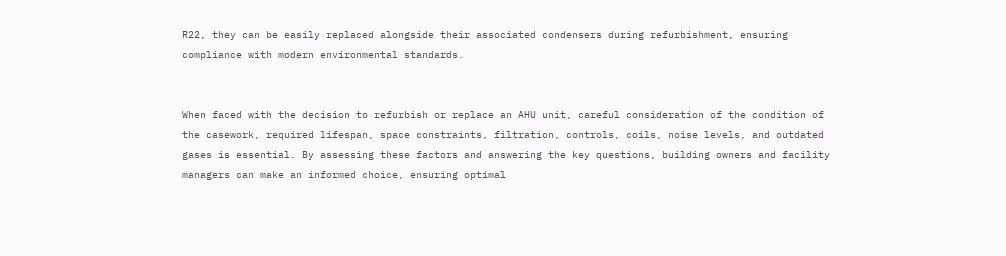R22, they can be easily replaced alongside their associated condensers during refurbishment, ensuring compliance with modern environmental standards.


When faced with the decision to refurbish or replace an AHU unit, careful consideration of the condition of the casework, required lifespan, space constraints, filtration, controls, coils, noise levels, and outdated gases is essential. By assessing these factors and answering the key questions, building owners and facility managers can make an informed choice, ensuring optimal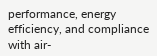performance, energy efficiency, and compliance with air-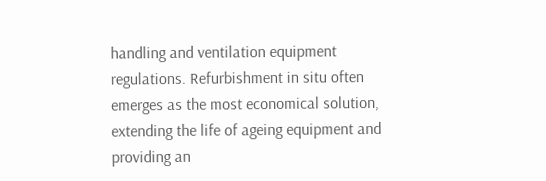handling and ventilation equipment regulations. Refurbishment in situ often emerges as the most economical solution, extending the life of ageing equipment and providing an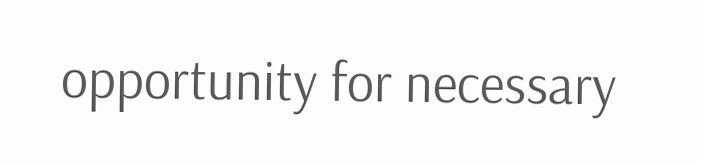opportunity for necessary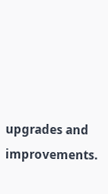upgrades and improvements.